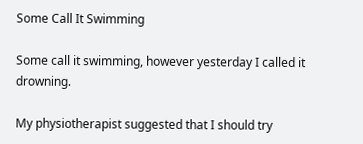Some Call It Swimming

Some call it swimming, however yesterday I called it drowning.

My physiotherapist suggested that I should try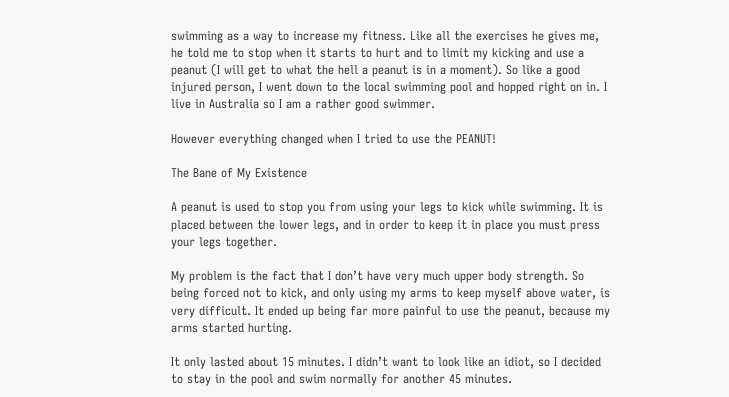swimming as a way to increase my fitness. Like all the exercises he gives me, he told me to stop when it starts to hurt and to limit my kicking and use a peanut (I will get to what the hell a peanut is in a moment). So like a good injured person, I went down to the local swimming pool and hopped right on in. I live in Australia so I am a rather good swimmer.

However everything changed when I tried to use the PEANUT!

The Bane of My Existence

A peanut is used to stop you from using your legs to kick while swimming. It is placed between the lower legs, and in order to keep it in place you must press your legs together.

My problem is the fact that I don’t have very much upper body strength. So being forced not to kick, and only using my arms to keep myself above water, is very difficult. It ended up being far more painful to use the peanut, because my arms started hurting.

It only lasted about 15 minutes. I didn’t want to look like an idiot, so I decided to stay in the pool and swim normally for another 45 minutes.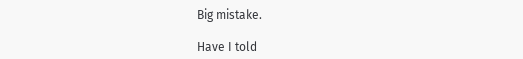Big mistake.

Have I told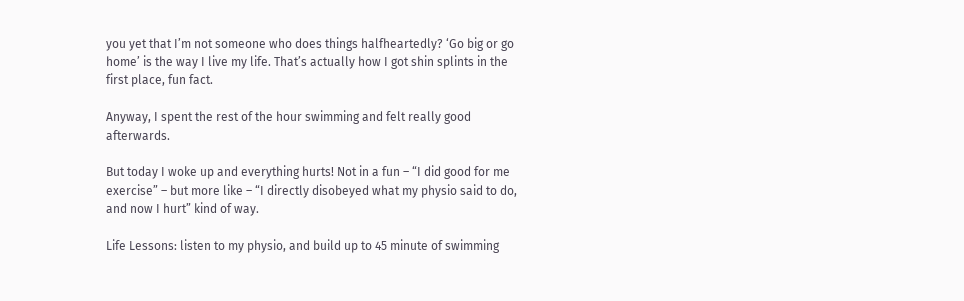you yet that I’m not someone who does things halfheartedly? ‘Go big or go home’ is the way I live my life. That’s actually how I got shin splints in the first place, fun fact.

Anyway, I spent the rest of the hour swimming and felt really good afterwards.

But today I woke up and everything hurts! Not in a fun – “I did good for me exercise” – but more like – “I directly disobeyed what my physio said to do, and now I hurt” kind of way.

Life Lessons: listen to my physio, and build up to 45 minute of swimming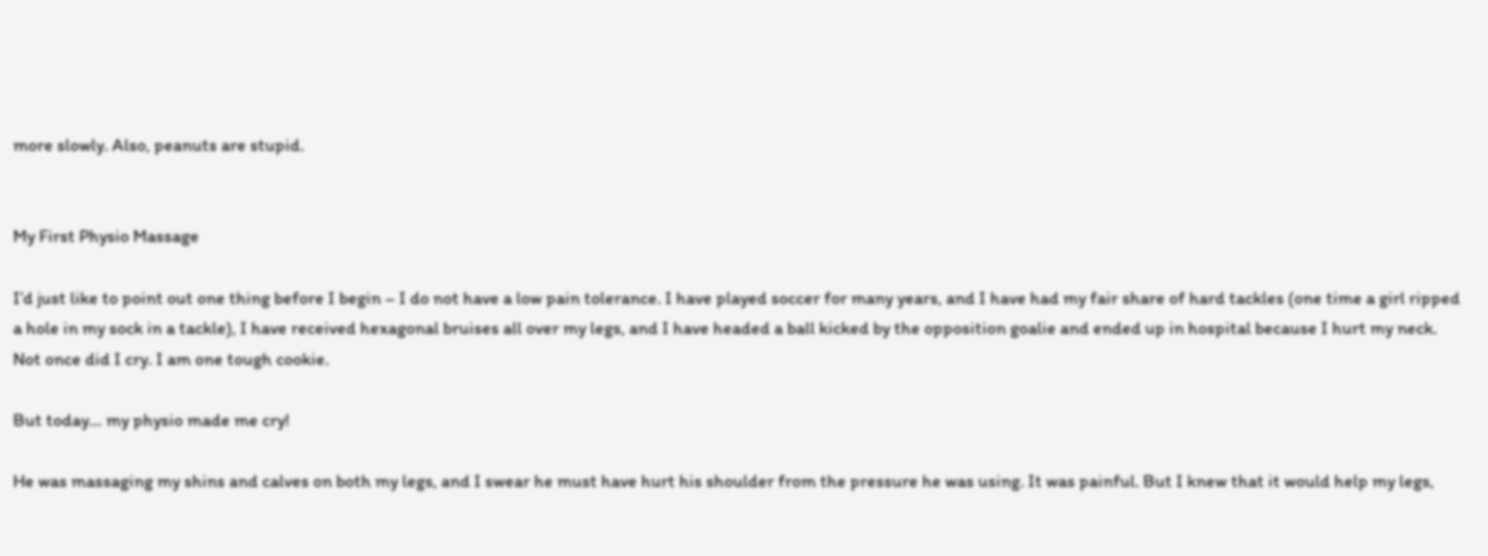more slowly. Also, peanuts are stupid.


My First Physio Massage

I’d just like to point out one thing before I begin – I do not have a low pain tolerance. I have played soccer for many years, and I have had my fair share of hard tackles (one time a girl ripped a hole in my sock in a tackle), I have received hexagonal bruises all over my legs, and I have headed a ball kicked by the opposition goalie and ended up in hospital because I hurt my neck. Not once did I cry. I am one tough cookie.

But today… my physio made me cry!

He was massaging my shins and calves on both my legs, and I swear he must have hurt his shoulder from the pressure he was using. It was painful. But I knew that it would help my legs,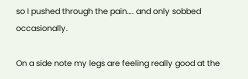so I pushed through the pain…. and only sobbed occasionally.

On a side note my legs are feeling really good at the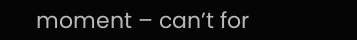moment – can’t for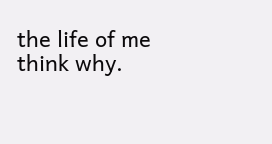the life of me think why.